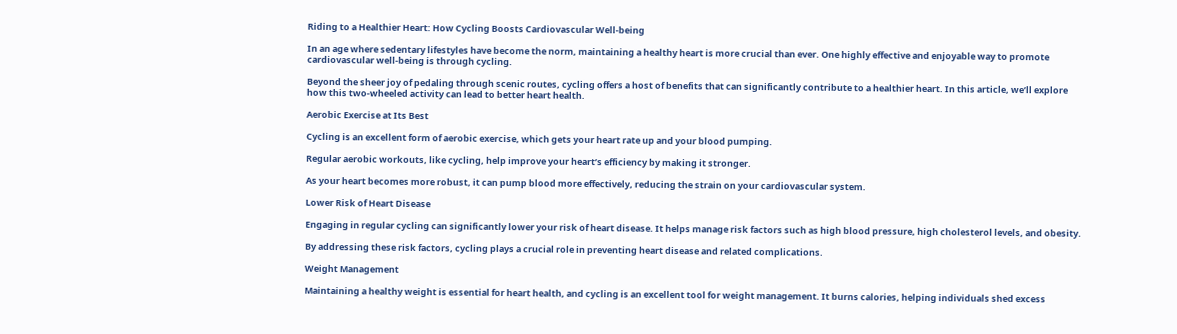Riding to a Healthier Heart: How Cycling Boosts Cardiovascular Well-being

In an age where sedentary lifestyles have become the norm, maintaining a healthy heart is more crucial than ever. One highly effective and enjoyable way to promote cardiovascular well-being is through cycling.

Beyond the sheer joy of pedaling through scenic routes, cycling offers a host of benefits that can significantly contribute to a healthier heart. In this article, we’ll explore how this two-wheeled activity can lead to better heart health.

Aerobic Exercise at Its Best

Cycling is an excellent form of aerobic exercise, which gets your heart rate up and your blood pumping.

Regular aerobic workouts, like cycling, help improve your heart’s efficiency by making it stronger.

As your heart becomes more robust, it can pump blood more effectively, reducing the strain on your cardiovascular system.

Lower Risk of Heart Disease

Engaging in regular cycling can significantly lower your risk of heart disease. It helps manage risk factors such as high blood pressure, high cholesterol levels, and obesity.

By addressing these risk factors, cycling plays a crucial role in preventing heart disease and related complications.

Weight Management

Maintaining a healthy weight is essential for heart health, and cycling is an excellent tool for weight management. It burns calories, helping individuals shed excess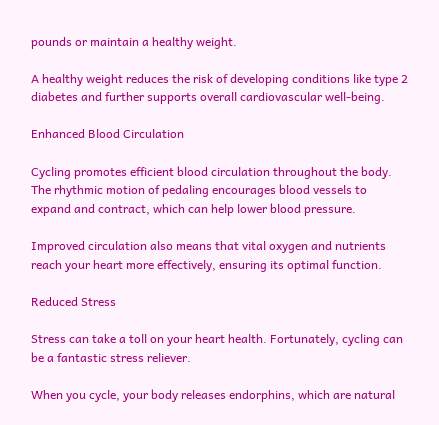pounds or maintain a healthy weight.

A healthy weight reduces the risk of developing conditions like type 2 diabetes and further supports overall cardiovascular well-being.

Enhanced Blood Circulation

Cycling promotes efficient blood circulation throughout the body. The rhythmic motion of pedaling encourages blood vessels to expand and contract, which can help lower blood pressure.

Improved circulation also means that vital oxygen and nutrients reach your heart more effectively, ensuring its optimal function.

Reduced Stress

Stress can take a toll on your heart health. Fortunately, cycling can be a fantastic stress reliever.

When you cycle, your body releases endorphins, which are natural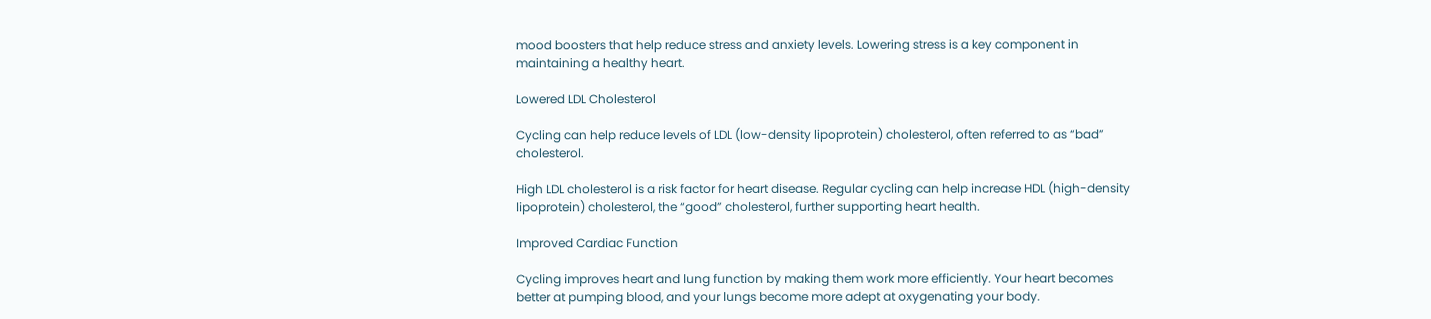mood boosters that help reduce stress and anxiety levels. Lowering stress is a key component in maintaining a healthy heart.

Lowered LDL Cholesterol

Cycling can help reduce levels of LDL (low-density lipoprotein) cholesterol, often referred to as “bad” cholesterol.

High LDL cholesterol is a risk factor for heart disease. Regular cycling can help increase HDL (high-density lipoprotein) cholesterol, the “good” cholesterol, further supporting heart health.

Improved Cardiac Function

Cycling improves heart and lung function by making them work more efficiently. Your heart becomes better at pumping blood, and your lungs become more adept at oxygenating your body.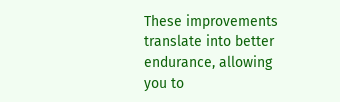These improvements translate into better endurance, allowing you to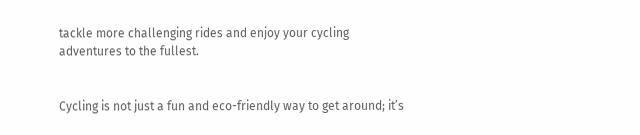tackle more challenging rides and enjoy your cycling adventures to the fullest.


Cycling is not just a fun and eco-friendly way to get around; it’s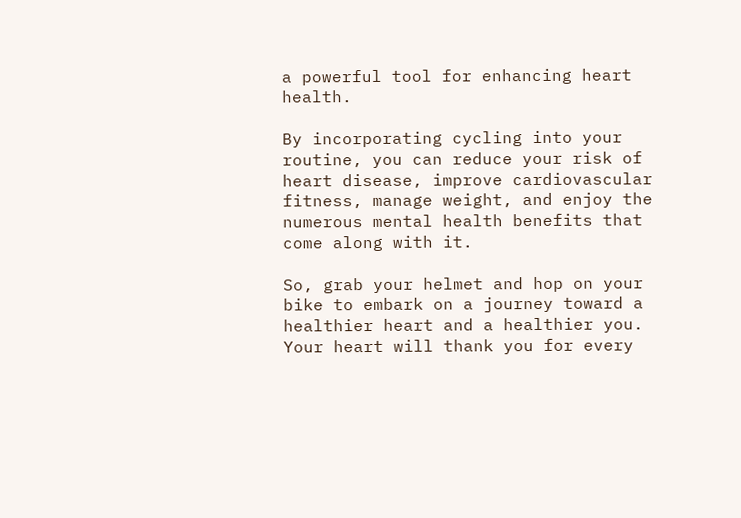a powerful tool for enhancing heart health.

By incorporating cycling into your routine, you can reduce your risk of heart disease, improve cardiovascular fitness, manage weight, and enjoy the numerous mental health benefits that come along with it.

So, grab your helmet and hop on your bike to embark on a journey toward a healthier heart and a healthier you. Your heart will thank you for every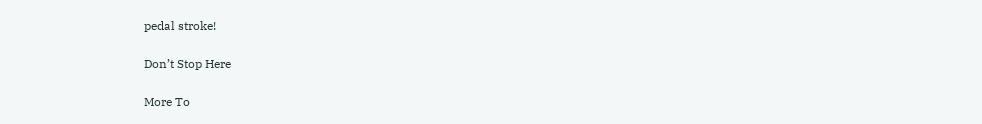pedal stroke!

Don’t Stop Here

More To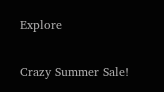Explore

Crazy Summer Sale!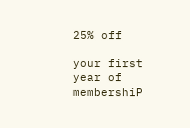25% off

your first year of membershiP